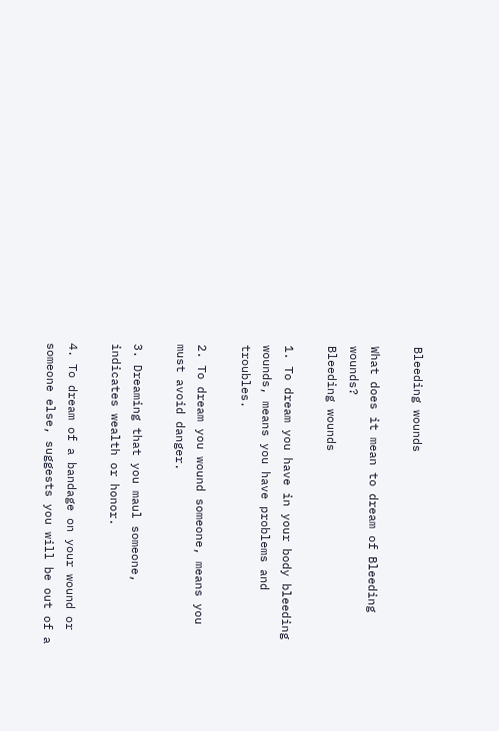Bleeding wounds

What does it mean to dream of Bleeding wounds?
Bleeding wounds

1. To dream you have in your body bleeding wounds, means you have problems and troubles.

2. To dream you wound someone, means you must avoid danger.

3. Dreaming that you maul someone, indicates wealth or honor.

4. To dream of a bandage on your wound or someone else, suggests you will be out of a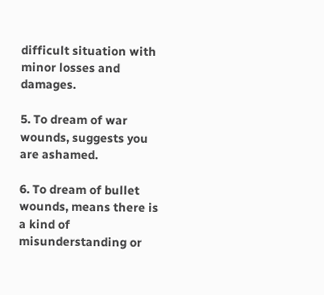difficult situation with minor losses and damages.

5. To dream of war wounds, suggests you are ashamed.

6. To dream of bullet wounds, means there is a kind of misunderstanding or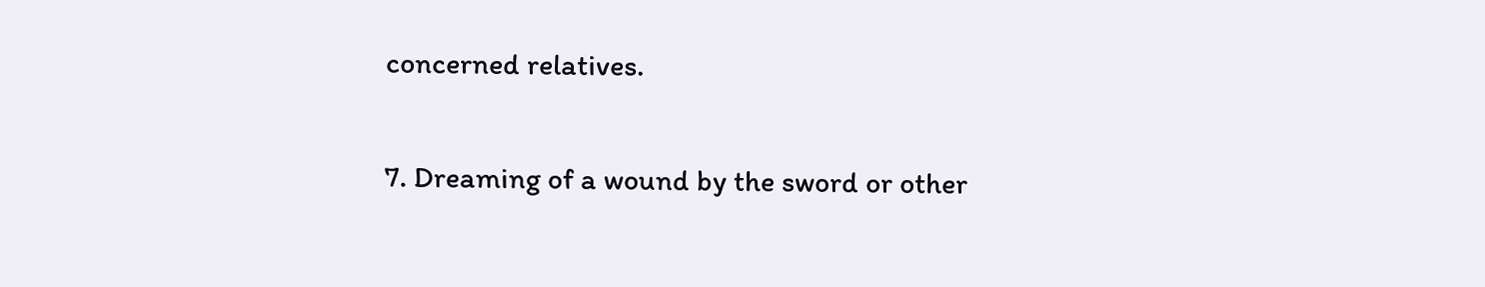concerned relatives.

7. Dreaming of a wound by the sword or other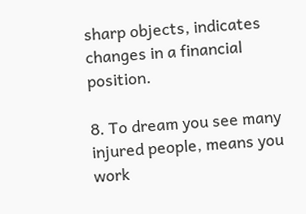sharp objects, indicates changes in a financial position.

8. To dream you see many injured people, means you work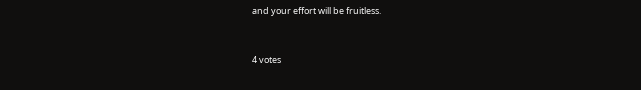and your effort will be fruitless.


4 votes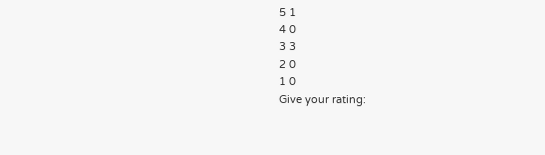5 1
4 0
3 3
2 0
1 0
Give your rating: